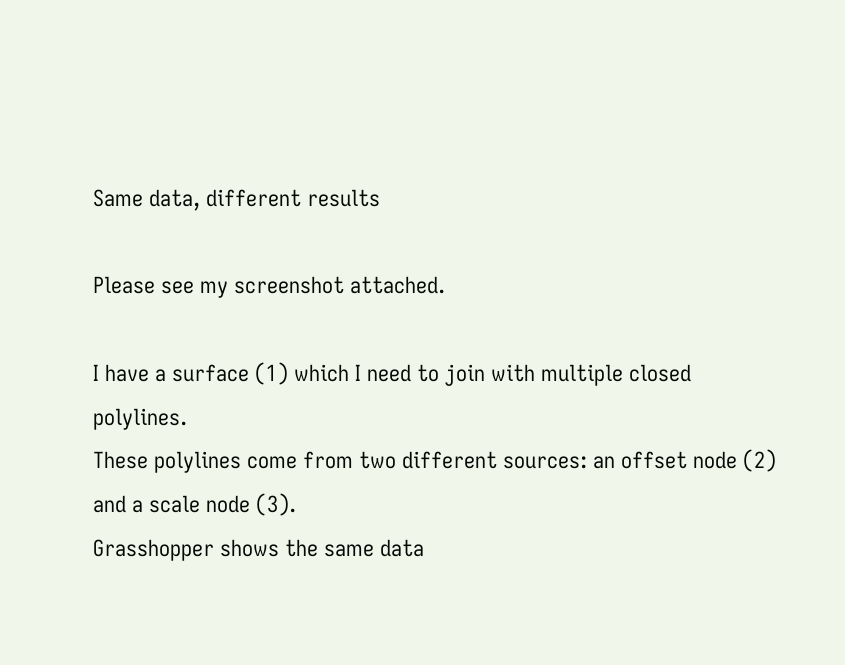Same data, different results

Please see my screenshot attached.

I have a surface (1) which I need to join with multiple closed polylines.
These polylines come from two different sources: an offset node (2) and a scale node (3).
Grasshopper shows the same data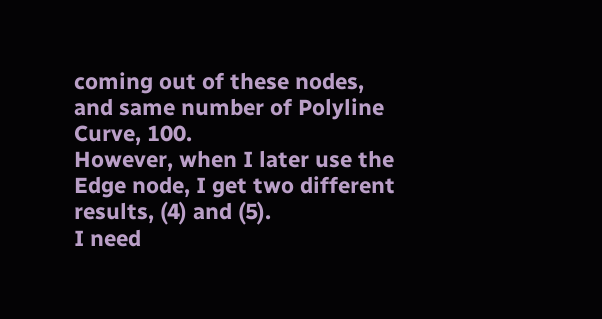coming out of these nodes, and same number of Polyline Curve, 100.
However, when I later use the Edge node, I get two different results, (4) and (5).
I need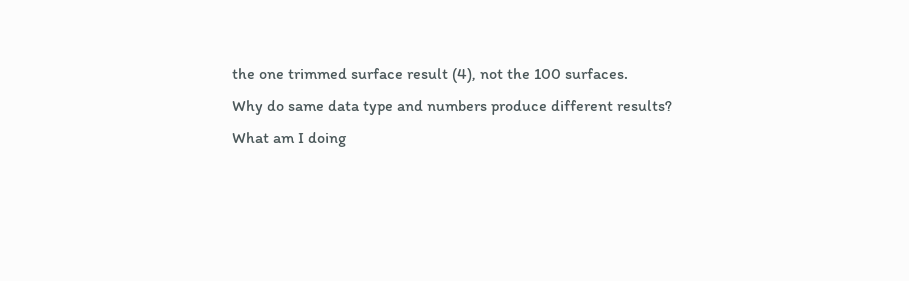the one trimmed surface result (4), not the 100 surfaces.
Why do same data type and numbers produce different results?
What am I doing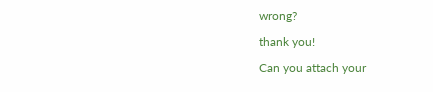wrong?

thank you!

Can you attach your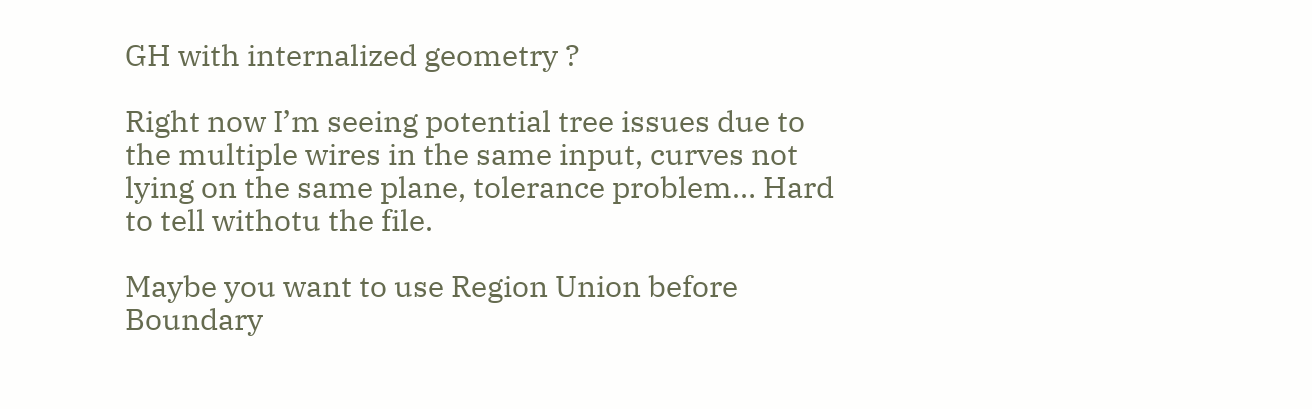GH with internalized geometry ?

Right now I’m seeing potential tree issues due to the multiple wires in the same input, curves not lying on the same plane, tolerance problem… Hard to tell withotu the file.

Maybe you want to use Region Union before Boundary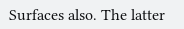Surfaces also. The latter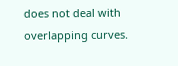does not deal with overlapping curves.